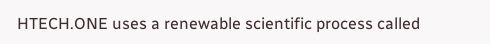HTECH.ONE uses a renewable scientific process called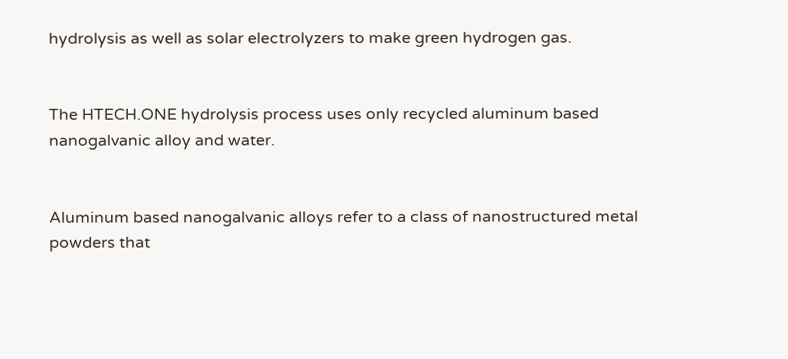hydrolysis as well as solar electrolyzers to make green hydrogen gas.


The HTECH.ONE hydrolysis process uses only recycled aluminum based nanogalvanic alloy and water.


Aluminum based nanogalvanic alloys refer to a class of nanostructured metal powders that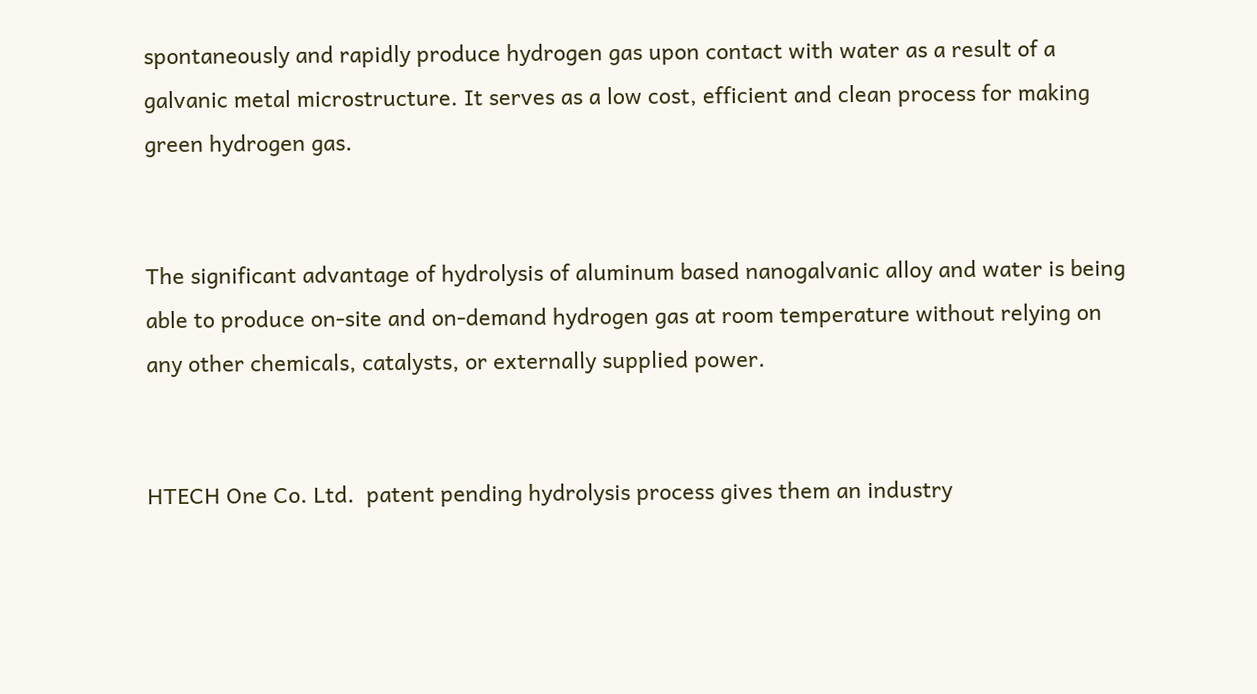spontaneously and rapidly produce hydrogen gas upon contact with water as a result of a galvanic metal microstructure. It serves as a low cost, efficient and clean process for making green hydrogen gas.


The significant advantage of hydrolysis of aluminum based nanogalvanic alloy and water is being able to produce on-site and on-demand hydrogen gas at room temperature without relying on any other chemicals, catalysts, or externally supplied power.


HTECH One Co. Ltd.  patent pending hydrolysis process gives them an industry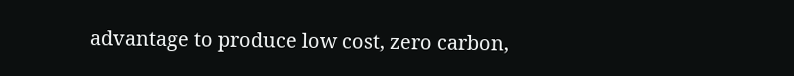advantage to produce low cost, zero carbon,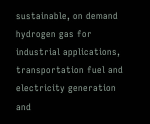sustainable, on demand hydrogen gas for industrial applications, transportation fuel and electricity generation and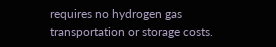requires no hydrogen gas transportation or storage costs.